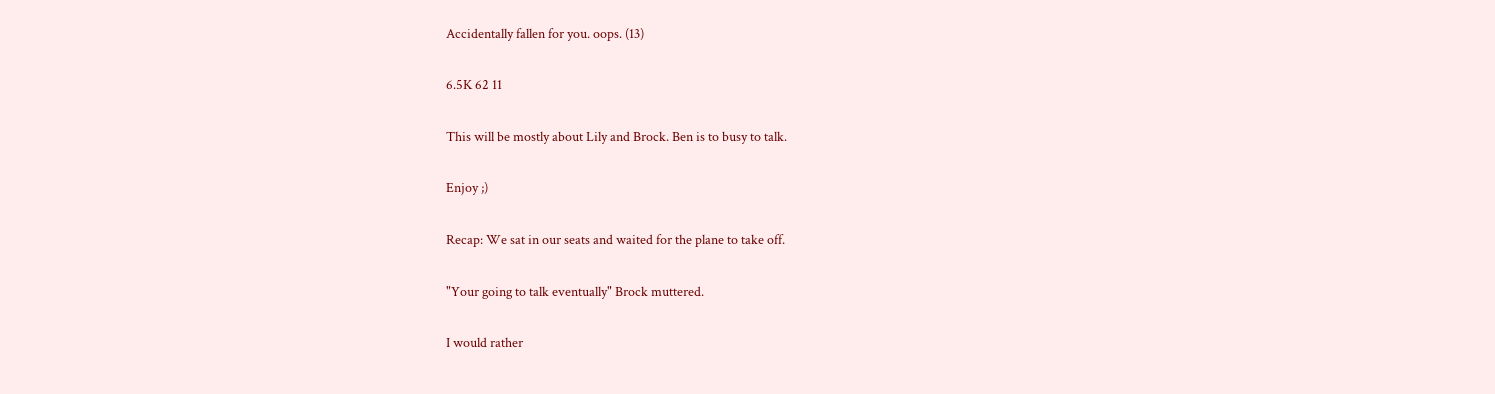Accidentally fallen for you. oops. (13)

6.5K 62 11

This will be mostly about Lily and Brock. Ben is to busy to talk.

Enjoy ;)

Recap: We sat in our seats and waited for the plane to take off.

"Your going to talk eventually" Brock muttered.

I would rather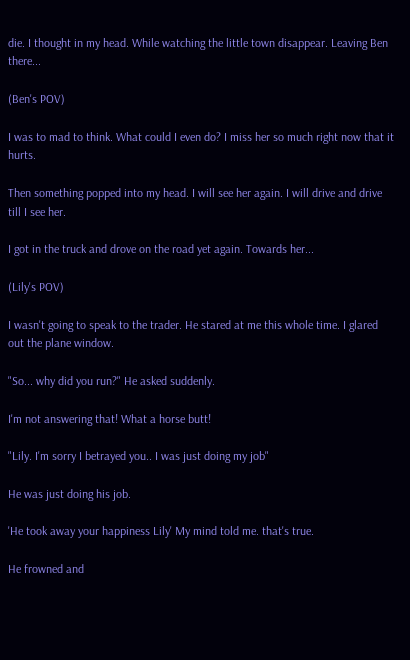die. I thought in my head. While watching the little town disappear. Leaving Ben there...

(Ben's POV)

I was to mad to think. What could I even do? I miss her so much right now that it hurts.

Then something popped into my head. I will see her again. I will drive and drive till I see her.

I got in the truck and drove on the road yet again. Towards her...

(Lily's POV)

I wasn't going to speak to the trader. He stared at me this whole time. I glared out the plane window.

"So... why did you run?" He asked suddenly.

I'm not answering that! What a horse butt!

"Lily. I'm sorry I betrayed you.. I was just doing my job"

He was just doing his job.

'He took away your happiness Lily' My mind told me. that's true.

He frowned and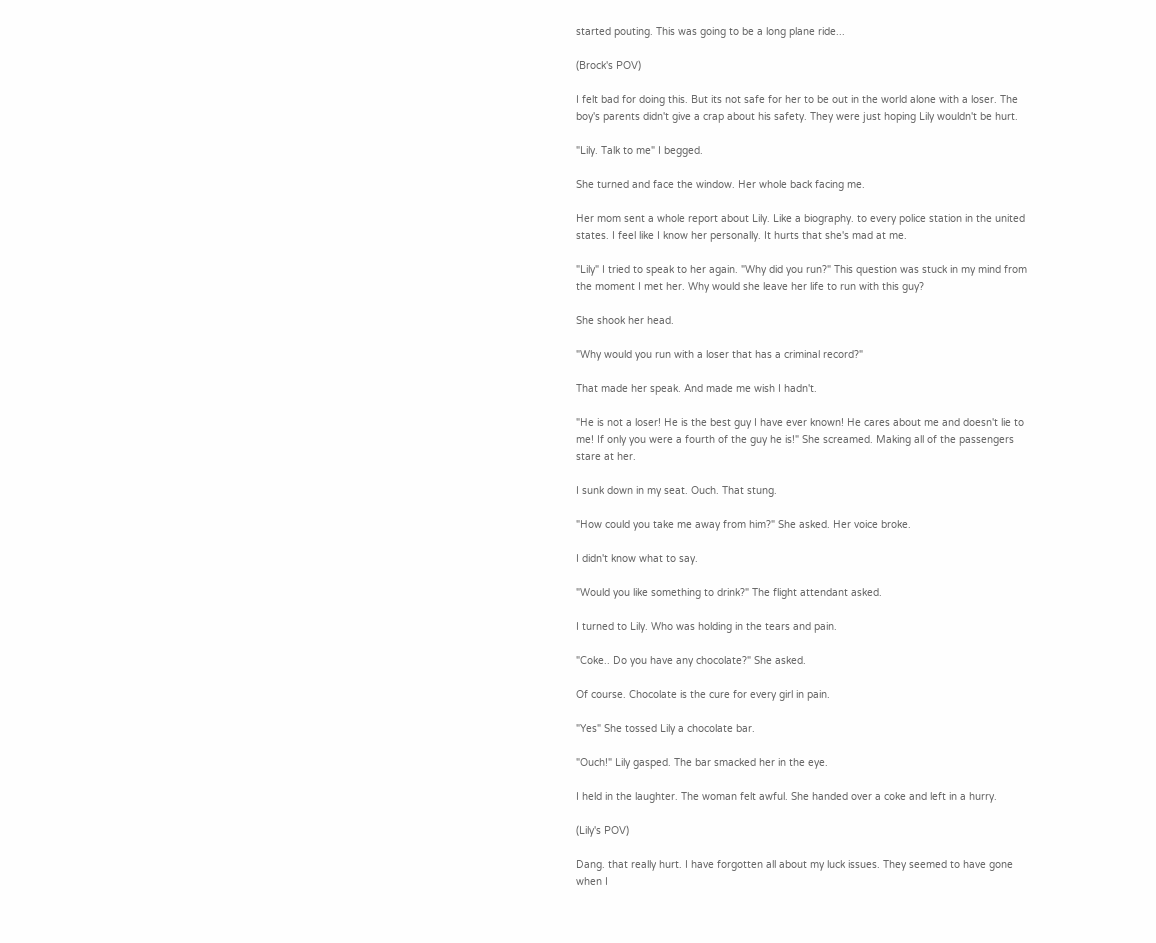started pouting. This was going to be a long plane ride...

(Brock's POV)

I felt bad for doing this. But its not safe for her to be out in the world alone with a loser. The boy's parents didn't give a crap about his safety. They were just hoping Lily wouldn't be hurt.

"Lily. Talk to me" I begged.

She turned and face the window. Her whole back facing me.

Her mom sent a whole report about Lily. Like a biography. to every police station in the united states. I feel like I know her personally. It hurts that she's mad at me.

"Lily" I tried to speak to her again. "Why did you run?" This question was stuck in my mind from the moment I met her. Why would she leave her life to run with this guy?

She shook her head.

"Why would you run with a loser that has a criminal record?"

That made her speak. And made me wish I hadn't.

"He is not a loser! He is the best guy I have ever known! He cares about me and doesn't lie to me! If only you were a fourth of the guy he is!" She screamed. Making all of the passengers stare at her.

I sunk down in my seat. Ouch. That stung.

"How could you take me away from him?" She asked. Her voice broke.

I didn't know what to say.

"Would you like something to drink?" The flight attendant asked.

I turned to Lily. Who was holding in the tears and pain.

"Coke.. Do you have any chocolate?" She asked.

Of course. Chocolate is the cure for every girl in pain.

"Yes" She tossed Lily a chocolate bar.

"Ouch!" Lily gasped. The bar smacked her in the eye.

I held in the laughter. The woman felt awful. She handed over a coke and left in a hurry.

(Lily's POV)

Dang. that really hurt. I have forgotten all about my luck issues. They seemed to have gone when I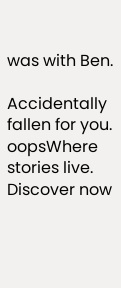was with Ben.

Accidentally fallen for you. oopsWhere stories live. Discover now